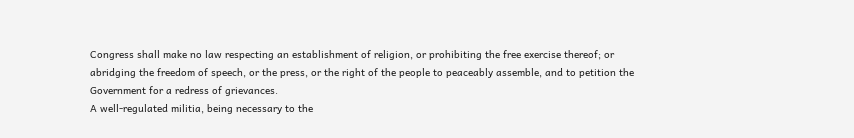Congress shall make no law respecting an establishment of religion, or prohibiting the free exercise thereof; or abridging the freedom of speech, or the press, or the right of the people to peaceably assemble, and to petition the Government for a redress of grievances.
A well-regulated militia, being necessary to the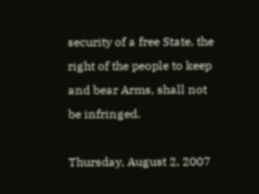security of a free State, the right of the people to keep and bear Arms, shall not be infringed.

Thursday, August 2, 2007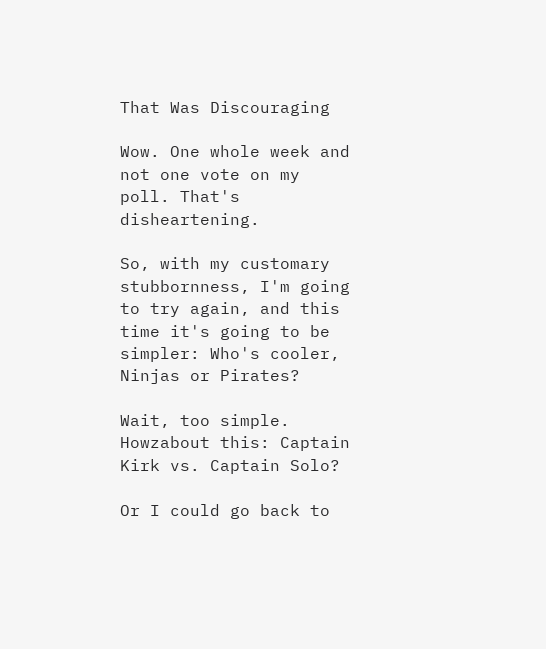That Was Discouraging

Wow. One whole week and not one vote on my poll. That's disheartening.

So, with my customary stubbornness, I'm going to try again, and this time it's going to be simpler: Who's cooler, Ninjas or Pirates?

Wait, too simple. Howzabout this: Captain Kirk vs. Captain Solo?

Or I could go back to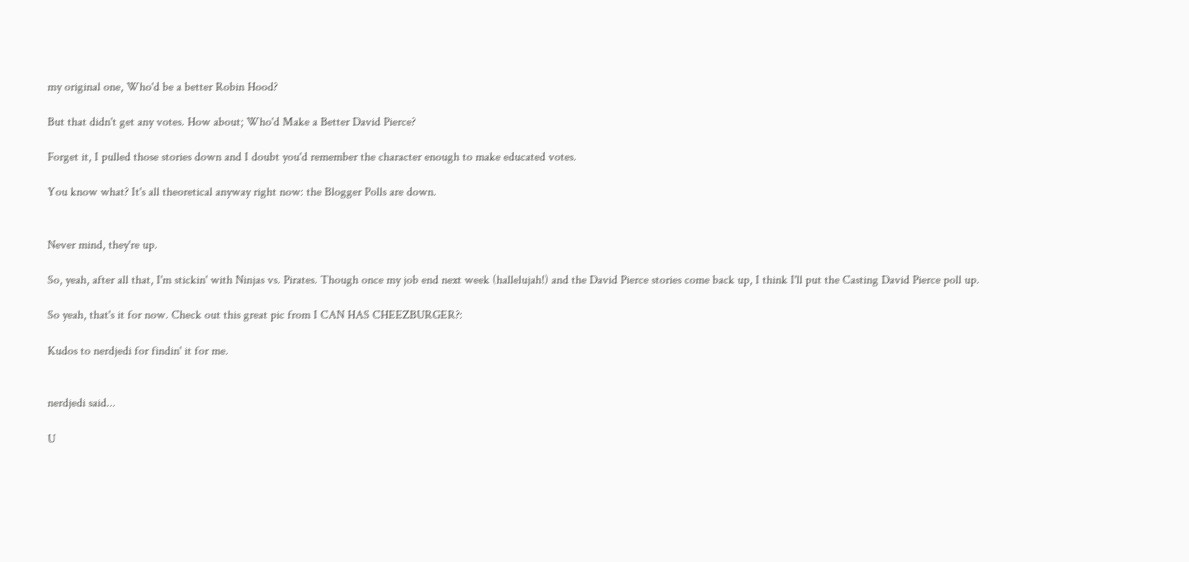my original one, Who'd be a better Robin Hood?

But that didn't get any votes. How about; Who'd Make a Better David Pierce?

Forget it, I pulled those stories down and I doubt you'd remember the character enough to make educated votes.

You know what? It's all theoretical anyway right now: the Blogger Polls are down.


Never mind, they're up.

So, yeah, after all that, I'm stickin' with Ninjas vs. Pirates. Though once my job end next week (hallelujah!) and the David Pierce stories come back up, I think I'll put the Casting David Pierce poll up.

So yeah, that's it for now. Check out this great pic from I CAN HAS CHEEZBURGER?:

Kudos to nerdjedi for findin' it for me.


nerdjedi said...

U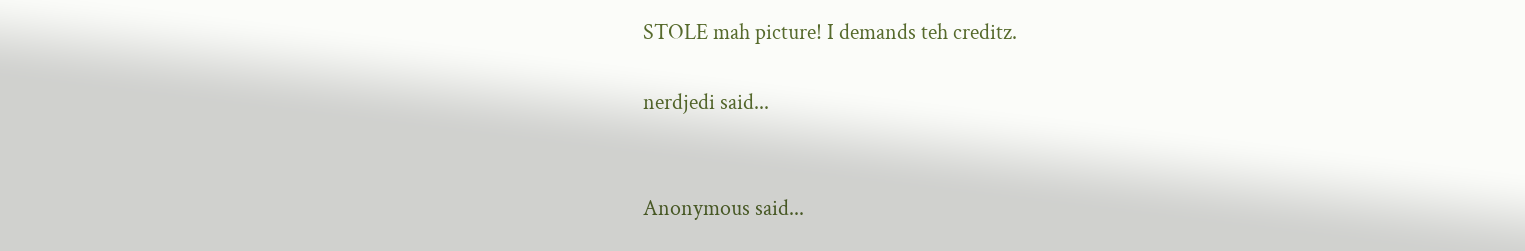STOLE mah picture! I demands teh creditz.

nerdjedi said...


Anonymous said...